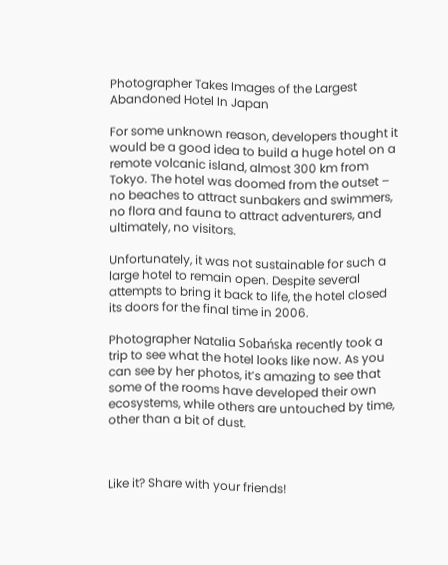Photographer Takes Images of the Largest Abandoned Hotel In Japan

For some unknown reason, developers thought it would be a good idea to build a huge hotel on a remote volcanic island, almost 300 km from Tokyo. The hotel was doomed from the outset – no beaches to attract sunbakers and swimmers, no flora and fauna to attract adventurers, and ultimately, no visitors.

Unfortunately, it was not sustainable for such a large hotel to remain open. Despite several attempts to bring it back to life, the hotel closed its doors for the final time in 2006.

Photographer Natalia Sobańska recently took a trip to see what the hotel looks like now. As you can see by her photos, it’s amazing to see that some of the rooms have developed their own ecosystems, while others are untouched by time, other than a bit of dust.



Like it? Share with your friends!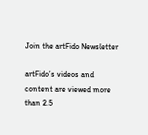Join the artFido Newsletter

artFido’s videos and content are viewed more than 2.5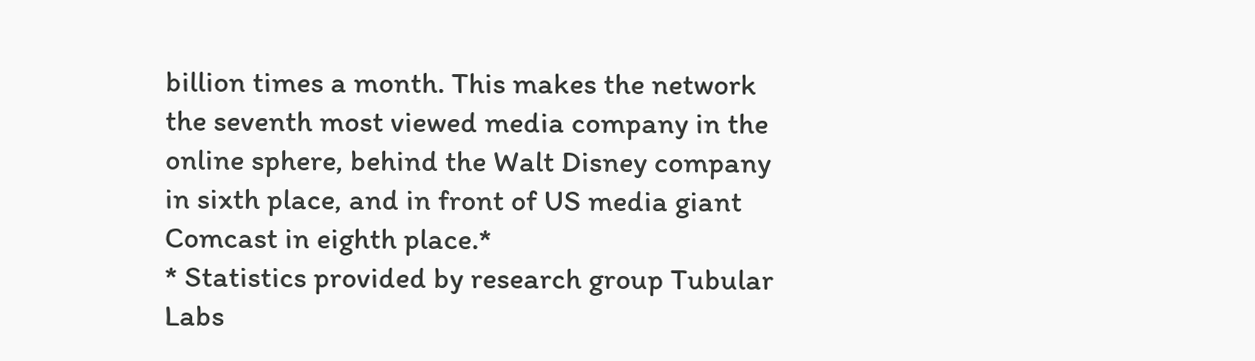billion times a month. This makes the network the seventh most viewed media company in the online sphere, behind the Walt Disney company in sixth place, and in front of US media giant Comcast in eighth place.*
* Statistics provided by research group Tubular Labs